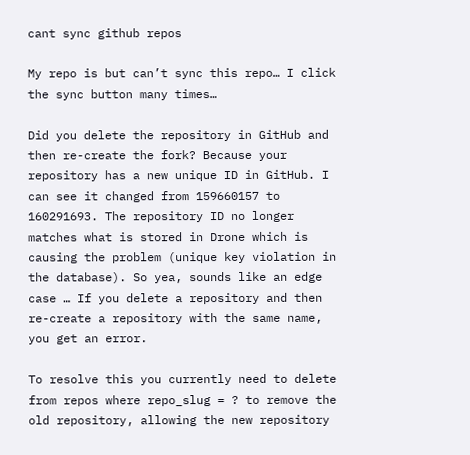cant sync github repos

My repo is but can’t sync this repo… I click the sync button many times…

Did you delete the repository in GitHub and then re-create the fork? Because your repository has a new unique ID in GitHub. I can see it changed from 159660157 to 160291693. The repository ID no longer matches what is stored in Drone which is causing the problem (unique key violation in the database). So yea, sounds like an edge case … If you delete a repository and then re-create a repository with the same name, you get an error.

To resolve this you currently need to delete from repos where repo_slug = ? to remove the old repository, allowing the new repository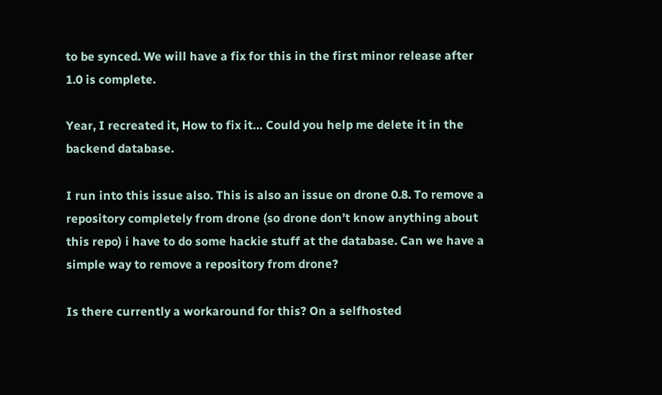to be synced. We will have a fix for this in the first minor release after 1.0 is complete.

Year, I recreated it, How to fix it… Could you help me delete it in the backend database.

I run into this issue also. This is also an issue on drone 0.8. To remove a repository completely from drone (so drone don’t know anything about this repo) i have to do some hackie stuff at the database. Can we have a simple way to remove a repository from drone?

Is there currently a workaround for this? On a selfhosted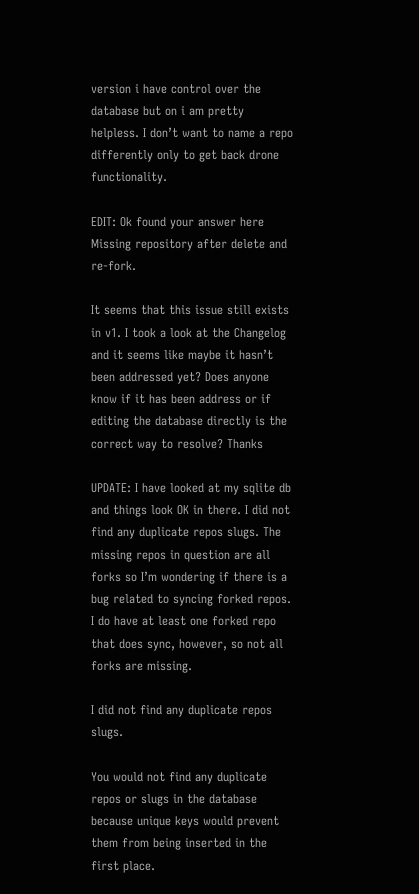version i have control over the database but on i am pretty helpless. I don’t want to name a repo differently only to get back drone functionality.

EDIT: Ok found your answer here Missing repository after delete and re-fork.

It seems that this issue still exists in v1. I took a look at the Changelog and it seems like maybe it hasn’t been addressed yet? Does anyone know if it has been address or if editing the database directly is the correct way to resolve? Thanks

UPDATE: I have looked at my sqlite db and things look OK in there. I did not find any duplicate repos slugs. The missing repos in question are all forks so I’m wondering if there is a bug related to syncing forked repos. I do have at least one forked repo that does sync, however, so not all forks are missing.

I did not find any duplicate repos slugs.

You would not find any duplicate repos or slugs in the database because unique keys would prevent them from being inserted in the first place.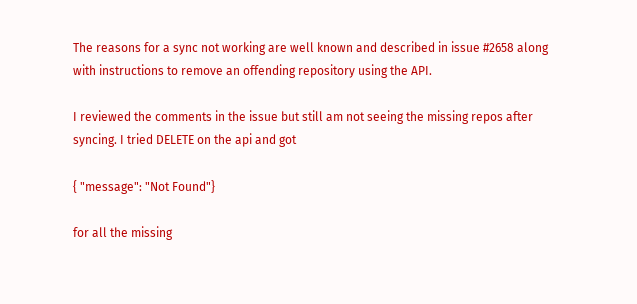The reasons for a sync not working are well known and described in issue #2658 along with instructions to remove an offending repository using the API.

I reviewed the comments in the issue but still am not seeing the missing repos after syncing. I tried DELETE on the api and got

{ "message": "Not Found"}

for all the missing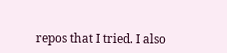repos that I tried. I also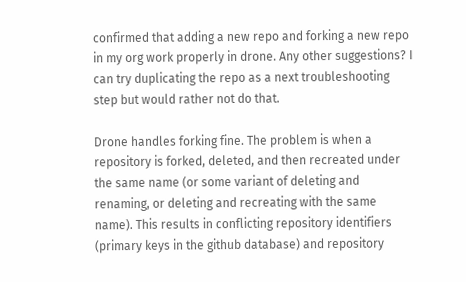confirmed that adding a new repo and forking a new repo in my org work properly in drone. Any other suggestions? I can try duplicating the repo as a next troubleshooting step but would rather not do that.

Drone handles forking fine. The problem is when a repository is forked, deleted, and then recreated under the same name (or some variant of deleting and renaming, or deleting and recreating with the same name). This results in conflicting repository identifiers (primary keys in the github database) and repository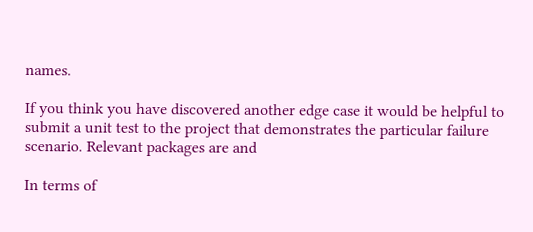names.

If you think you have discovered another edge case it would be helpful to submit a unit test to the project that demonstrates the particular failure scenario. Relevant packages are and

In terms of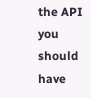the API you should have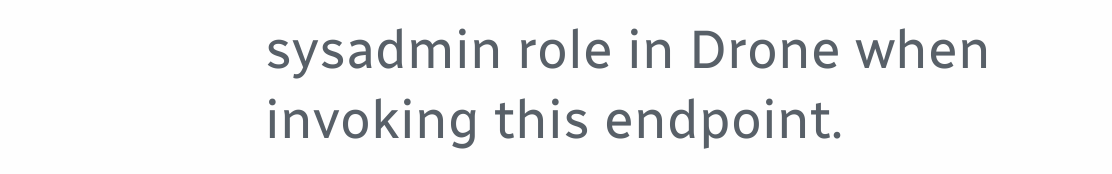sysadmin role in Drone when invoking this endpoint.